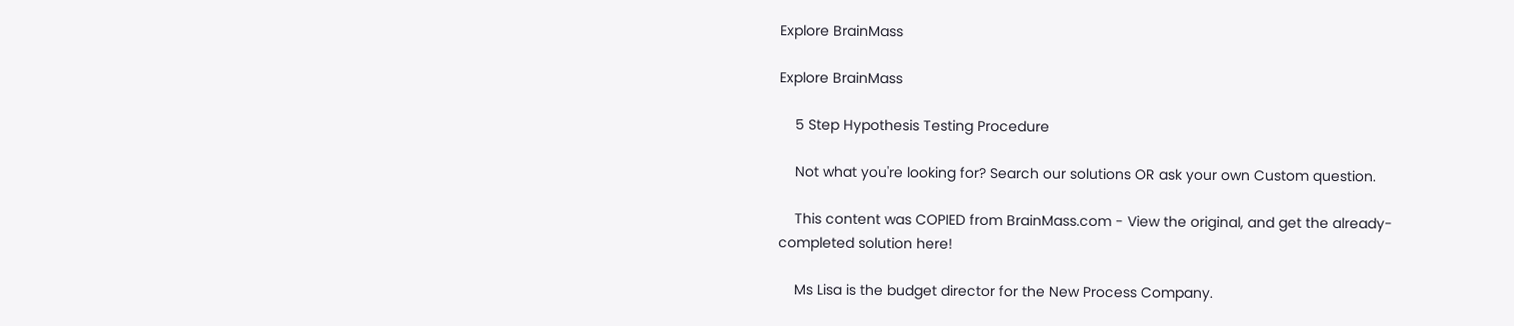Explore BrainMass

Explore BrainMass

    5 Step Hypothesis Testing Procedure

    Not what you're looking for? Search our solutions OR ask your own Custom question.

    This content was COPIED from BrainMass.com - View the original, and get the already-completed solution here!

    Ms Lisa is the budget director for the New Process Company.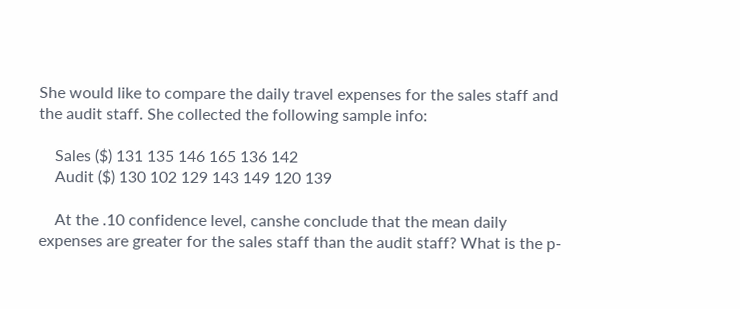She would like to compare the daily travel expenses for the sales staff and the audit staff. She collected the following sample info:

    Sales ($) 131 135 146 165 136 142
    Audit ($) 130 102 129 143 149 120 139

    At the .10 confidence level, canshe conclude that the mean daily expenses are greater for the sales staff than the audit staff? What is the p-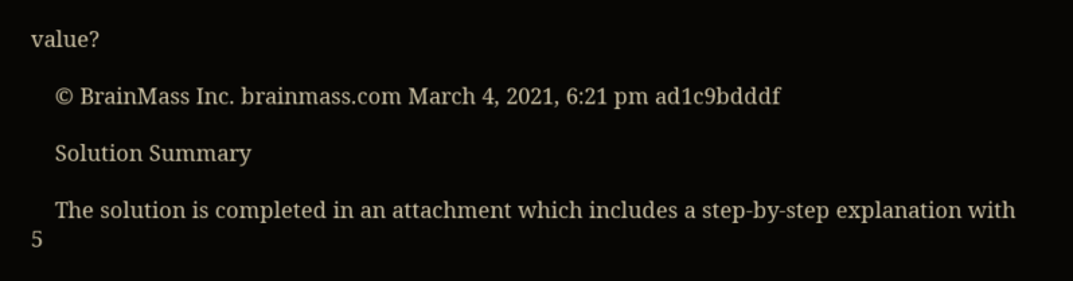value?

    © BrainMass Inc. brainmass.com March 4, 2021, 6:21 pm ad1c9bdddf

    Solution Summary

    The solution is completed in an attachment which includes a step-by-step explanation with 5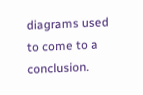diagrams used to come to a conclusion.